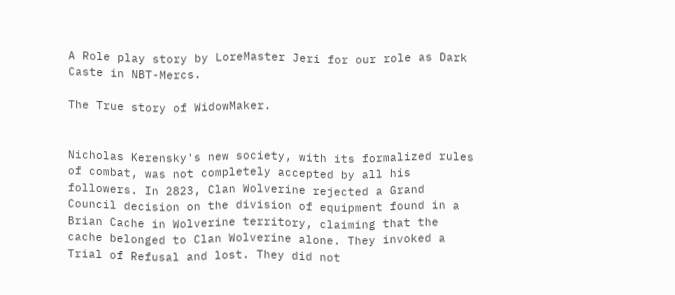A Role play story by LoreMaster Jeri for our role as Dark Caste in NBT-Mercs.

The True story of WidowMaker.


Nicholas Kerensky's new society, with its formalized rules of combat, was not completely accepted by all his followers. In 2823, Clan Wolverine rejected a Grand Council decision on the division of equipment found in a Brian Cache in Wolverine territory, claiming that the cache belonged to Clan Wolverine alone. They invoked a Trial of Refusal and lost. They did not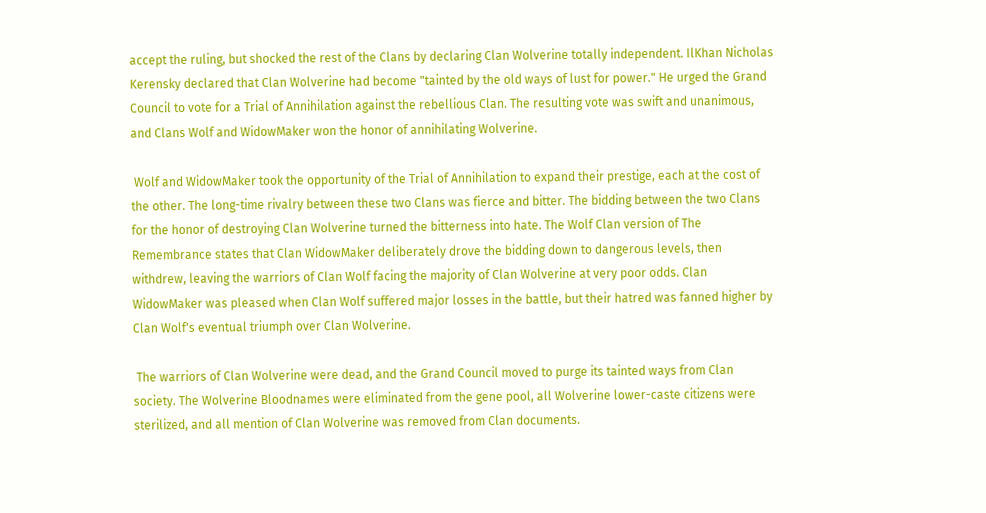accept the ruling, but shocked the rest of the Clans by declaring Clan Wolverine totally independent. IlKhan Nicholas Kerensky declared that Clan Wolverine had become "tainted by the old ways of lust for power." He urged the Grand Council to vote for a Trial of Annihilation against the rebellious Clan. The resulting vote was swift and unanimous, and Clans Wolf and WidowMaker won the honor of annihilating Wolverine.

 Wolf and WidowMaker took the opportunity of the Trial of Annihilation to expand their prestige, each at the cost of the other. The long-time rivalry between these two Clans was fierce and bitter. The bidding between the two Clans for the honor of destroying Clan Wolverine turned the bitterness into hate. The Wolf Clan version of The Remembrance states that Clan WidowMaker deliberately drove the bidding down to dangerous levels, then withdrew, leaving the warriors of Clan Wolf facing the majority of Clan Wolverine at very poor odds. Clan WidowMaker was pleased when Clan Wolf suffered major losses in the battle, but their hatred was fanned higher by Clan Wolf's eventual triumph over Clan Wolverine.

 The warriors of Clan Wolverine were dead, and the Grand Council moved to purge its tainted ways from Clan society. The Wolverine Bloodnames were eliminated from the gene pool, all Wolverine lower-caste citizens were sterilized, and all mention of Clan Wolverine was removed from Clan documents.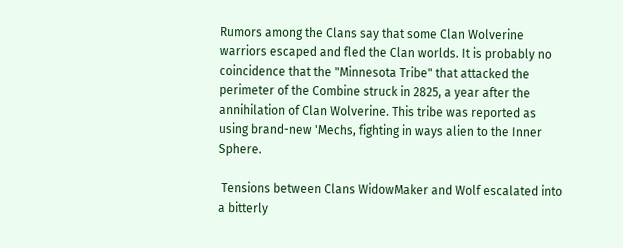Rumors among the Clans say that some Clan Wolverine warriors escaped and fled the Clan worlds. It is probably no coincidence that the "Minnesota Tribe" that attacked the perimeter of the Combine struck in 2825, a year after the annihilation of Clan Wolverine. This tribe was reported as using brand-new 'Mechs, fighting in ways alien to the Inner Sphere.

 Tensions between Clans WidowMaker and Wolf escalated into a bitterly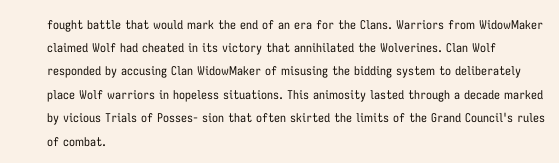fought battle that would mark the end of an era for the Clans. Warriors from WidowMaker claimed Wolf had cheated in its victory that annihilated the Wolverines. Clan Wolf responded by accusing Clan WidowMaker of misusing the bidding system to deliberately place Wolf warriors in hopeless situations. This animosity lasted through a decade marked by vicious Trials of Posses- sion that often skirted the limits of the Grand Council's rules of combat.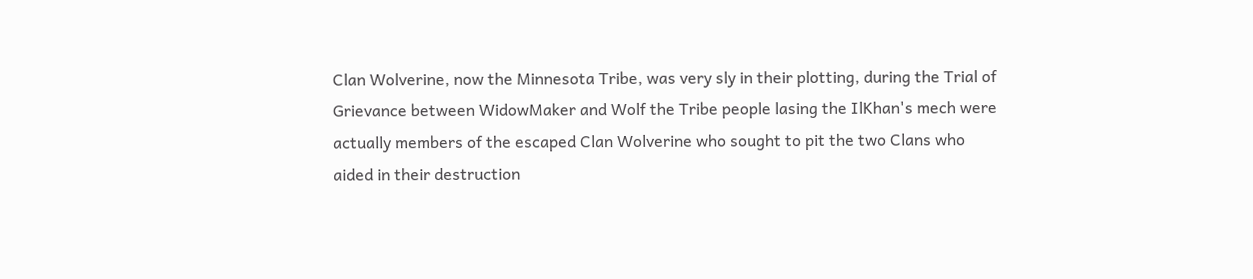Clan Wolverine, now the Minnesota Tribe, was very sly in their plotting, during the Trial of Grievance between WidowMaker and Wolf the Tribe people lasing the IlKhan's mech were actually members of the escaped Clan Wolverine who sought to pit the two Clans who aided in their destruction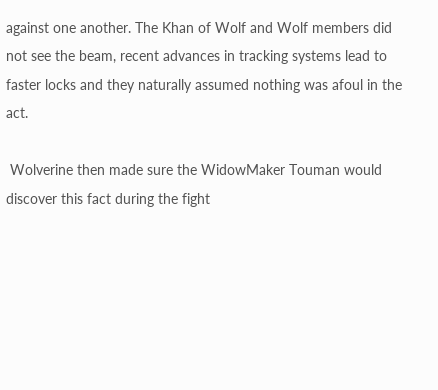against one another. The Khan of Wolf and Wolf members did not see the beam, recent advances in tracking systems lead to faster locks and they naturally assumed nothing was afoul in the act.

 Wolverine then made sure the WidowMaker Touman would discover this fact during the fight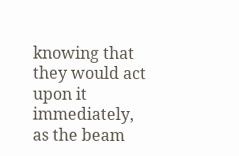knowing that they would act upon it immediately, as the beam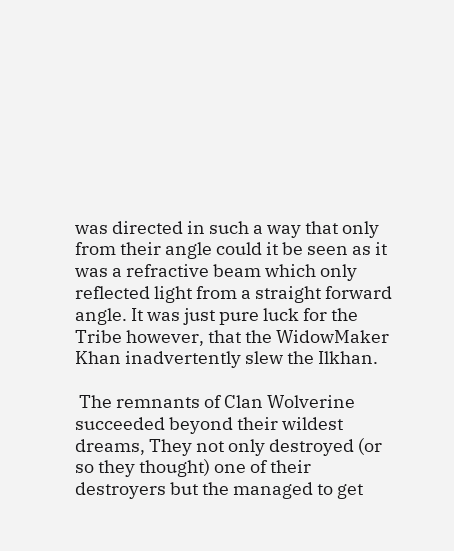was directed in such a way that only from their angle could it be seen as it was a refractive beam which only reflected light from a straight forward angle. It was just pure luck for the Tribe however, that the WidowMaker Khan inadvertently slew the Ilkhan.

 The remnants of Clan Wolverine succeeded beyond their wildest dreams, They not only destroyed (or so they thought) one of their destroyers but the managed to get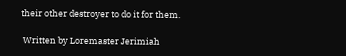their other destroyer to do it for them.

 Written by Loremaster Jerimiah